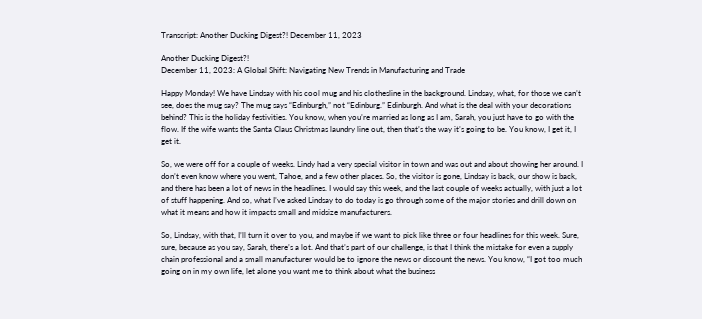Transcript: Another Ducking Digest?! December 11, 2023

Another Ducking Digest?!
December 11, 2023: A Global Shift: Navigating New Trends in Manufacturing and Trade

Happy Monday! We have Lindsay with his cool mug and his clothesline in the background. Lindsay, what, for those we can’t see, does the mug say? The mug says “Edinburgh,” not “Edinburg.” Edinburgh. And what is the deal with your decorations behind? This is the holiday festivities. You know, when you’re married as long as I am, Sarah, you just have to go with the flow. If the wife wants the Santa Claus Christmas laundry line out, then that’s the way it’s going to be. You know, I get it, I get it.

So, we were off for a couple of weeks. Lindy had a very special visitor in town and was out and about showing her around. I don’t even know where you went, Tahoe, and a few other places. So, the visitor is gone, Lindsay is back, our show is back, and there has been a lot of news in the headlines. I would say this week, and the last couple of weeks actually, with just a lot of stuff happening. And so, what I’ve asked Lindsay to do today is go through some of the major stories and drill down on what it means and how it impacts small and midsize manufacturers.

So, Lindsay, with that, I’ll turn it over to you, and maybe if we want to pick like three or four headlines for this week. Sure, sure, because as you say, Sarah, there’s a lot. And that’s part of our challenge, is that I think the mistake for even a supply chain professional and a small manufacturer would be to ignore the news or discount the news. You know, “I got too much going on in my own life, let alone you want me to think about what the business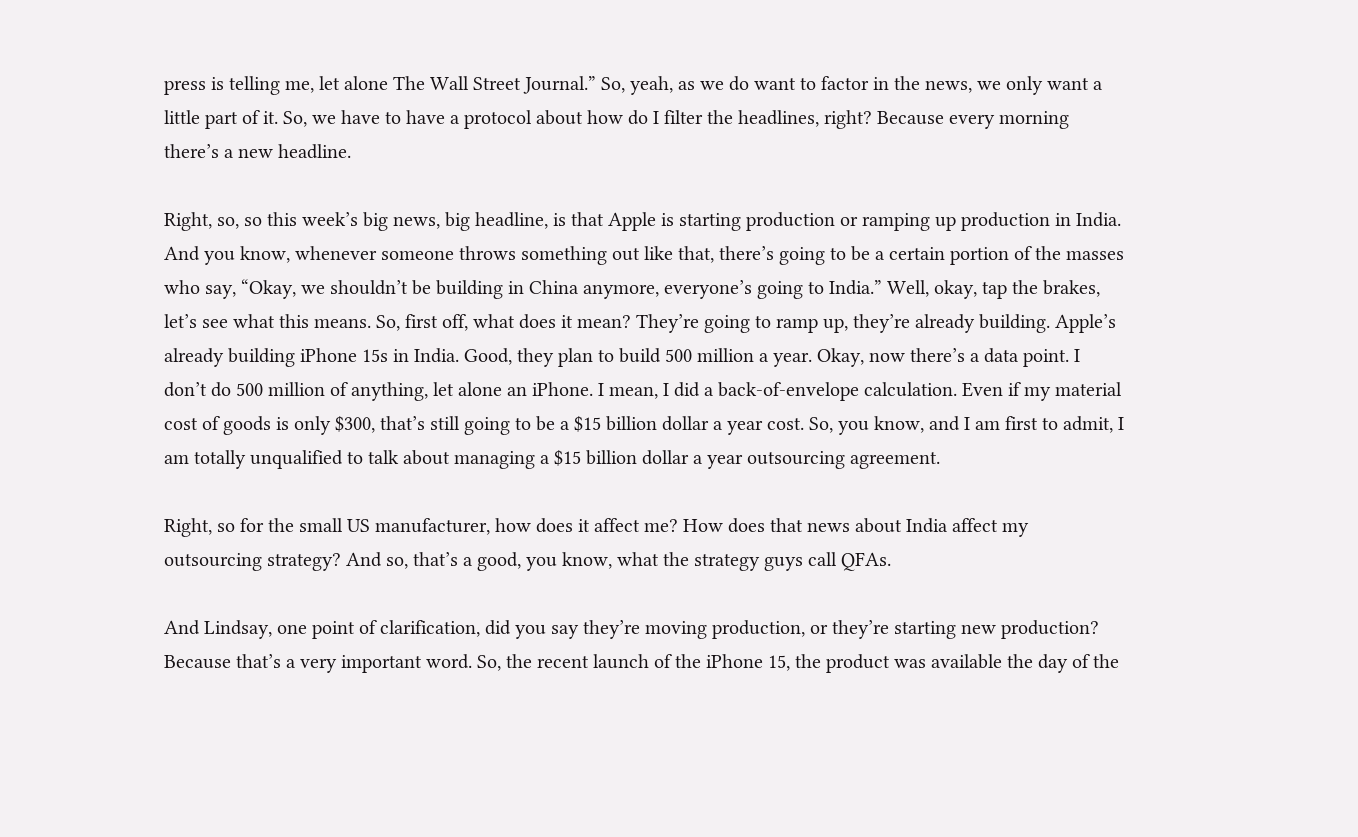press is telling me, let alone The Wall Street Journal.” So, yeah, as we do want to factor in the news, we only want a little part of it. So, we have to have a protocol about how do I filter the headlines, right? Because every morning there’s a new headline.

Right, so, so this week’s big news, big headline, is that Apple is starting production or ramping up production in India. And you know, whenever someone throws something out like that, there’s going to be a certain portion of the masses who say, “Okay, we shouldn’t be building in China anymore, everyone’s going to India.” Well, okay, tap the brakes, let’s see what this means. So, first off, what does it mean? They’re going to ramp up, they’re already building. Apple’s already building iPhone 15s in India. Good, they plan to build 500 million a year. Okay, now there’s a data point. I don’t do 500 million of anything, let alone an iPhone. I mean, I did a back-of-envelope calculation. Even if my material cost of goods is only $300, that’s still going to be a $15 billion dollar a year cost. So, you know, and I am first to admit, I am totally unqualified to talk about managing a $15 billion dollar a year outsourcing agreement.

Right, so for the small US manufacturer, how does it affect me? How does that news about India affect my outsourcing strategy? And so, that’s a good, you know, what the strategy guys call QFAs.

And Lindsay, one point of clarification, did you say they’re moving production, or they’re starting new production? Because that’s a very important word. So, the recent launch of the iPhone 15, the product was available the day of the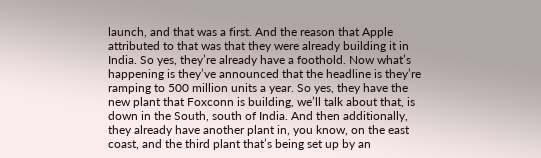launch, and that was a first. And the reason that Apple attributed to that was that they were already building it in India. So yes, they’re already have a foothold. Now what’s happening is they’ve announced that the headline is they’re ramping to 500 million units a year. So yes, they have the new plant that Foxconn is building, we’ll talk about that, is down in the South, south of India. And then additionally, they already have another plant in, you know, on the east coast, and the third plant that’s being set up by an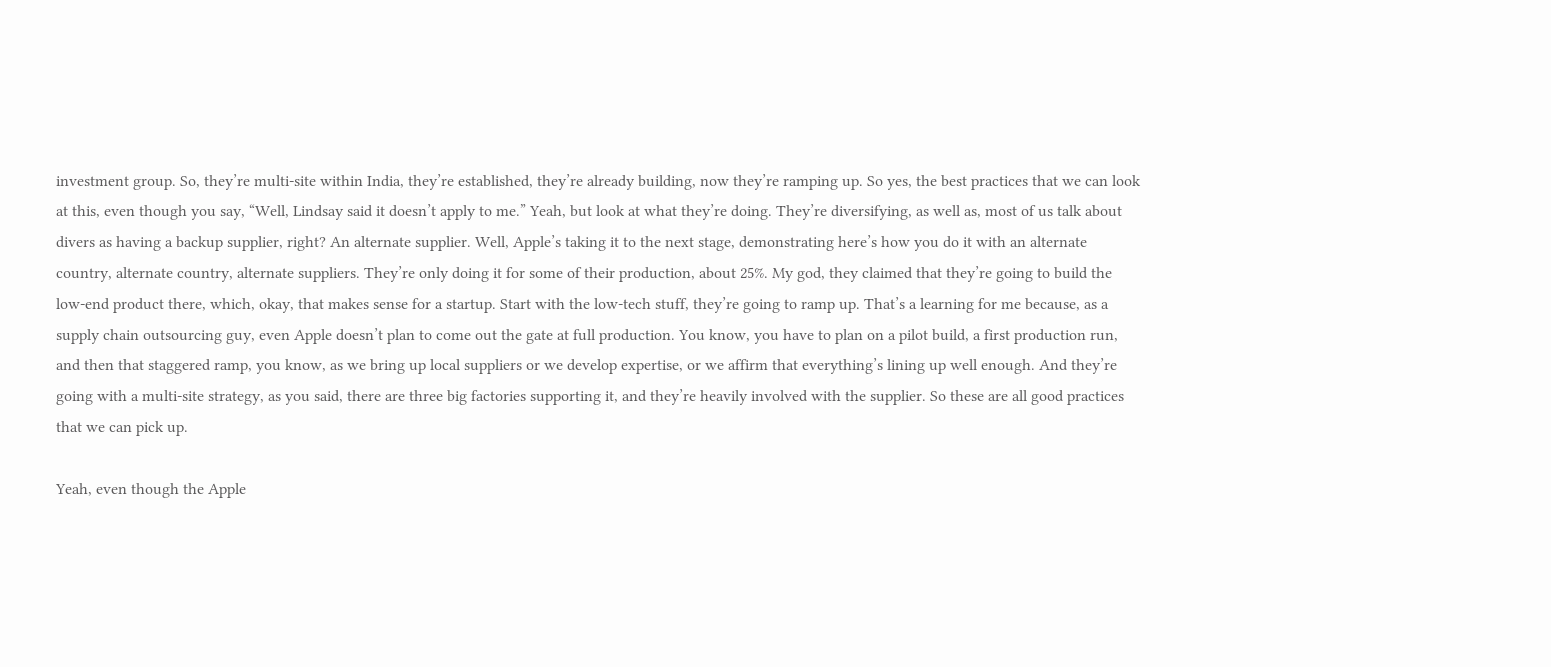investment group. So, they’re multi-site within India, they’re established, they’re already building, now they’re ramping up. So yes, the best practices that we can look at this, even though you say, “Well, Lindsay said it doesn’t apply to me.” Yeah, but look at what they’re doing. They’re diversifying, as well as, most of us talk about divers as having a backup supplier, right? An alternate supplier. Well, Apple’s taking it to the next stage, demonstrating here’s how you do it with an alternate country, alternate country, alternate suppliers. They’re only doing it for some of their production, about 25%. My god, they claimed that they’re going to build the low-end product there, which, okay, that makes sense for a startup. Start with the low-tech stuff, they’re going to ramp up. That’s a learning for me because, as a supply chain outsourcing guy, even Apple doesn’t plan to come out the gate at full production. You know, you have to plan on a pilot build, a first production run, and then that staggered ramp, you know, as we bring up local suppliers or we develop expertise, or we affirm that everything’s lining up well enough. And they’re going with a multi-site strategy, as you said, there are three big factories supporting it, and they’re heavily involved with the supplier. So these are all good practices that we can pick up.

Yeah, even though the Apple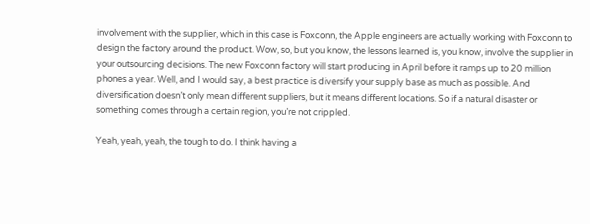involvement with the supplier, which in this case is Foxconn, the Apple engineers are actually working with Foxconn to design the factory around the product. Wow, so, but you know, the lessons learned is, you know, involve the supplier in your outsourcing decisions. The new Foxconn factory will start producing in April before it ramps up to 20 million phones a year. Well, and I would say, a best practice is diversify your supply base as much as possible. And diversification doesn’t only mean different suppliers, but it means different locations. So if a natural disaster or something comes through a certain region, you’re not crippled.

Yeah, yeah, yeah, the tough to do. I think having a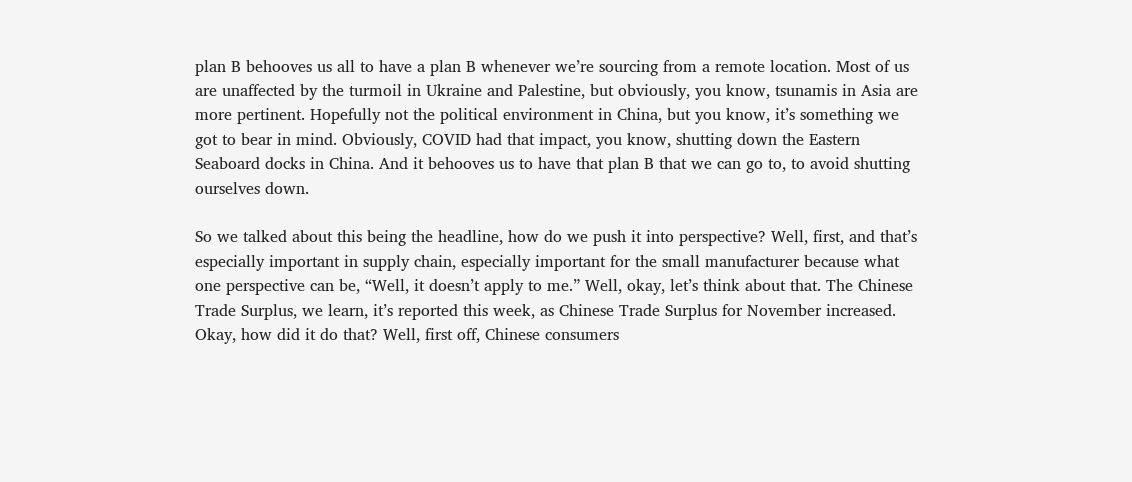plan B behooves us all to have a plan B whenever we’re sourcing from a remote location. Most of us are unaffected by the turmoil in Ukraine and Palestine, but obviously, you know, tsunamis in Asia are more pertinent. Hopefully not the political environment in China, but you know, it’s something we got to bear in mind. Obviously, COVID had that impact, you know, shutting down the Eastern Seaboard docks in China. And it behooves us to have that plan B that we can go to, to avoid shutting ourselves down.

So we talked about this being the headline, how do we push it into perspective? Well, first, and that’s especially important in supply chain, especially important for the small manufacturer because what one perspective can be, “Well, it doesn’t apply to me.” Well, okay, let’s think about that. The Chinese Trade Surplus, we learn, it’s reported this week, as Chinese Trade Surplus for November increased. Okay, how did it do that? Well, first off, Chinese consumers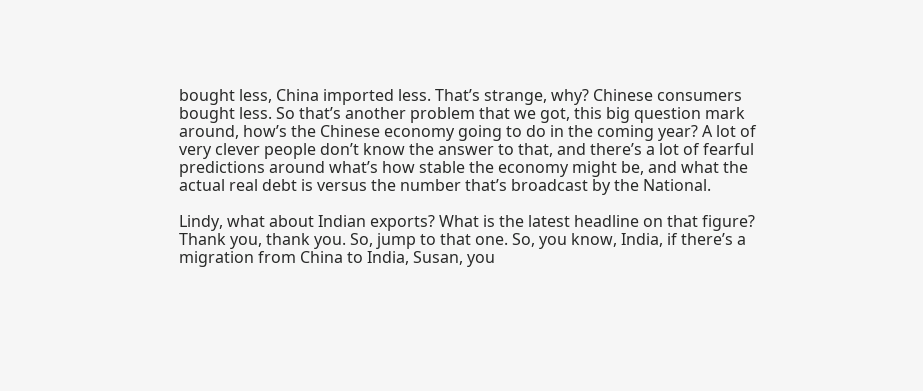bought less, China imported less. That’s strange, why? Chinese consumers bought less. So that’s another problem that we got, this big question mark around, how’s the Chinese economy going to do in the coming year? A lot of very clever people don’t know the answer to that, and there’s a lot of fearful predictions around what’s how stable the economy might be, and what the actual real debt is versus the number that’s broadcast by the National.

Lindy, what about Indian exports? What is the latest headline on that figure? Thank you, thank you. So, jump to that one. So, you know, India, if there’s a migration from China to India, Susan, you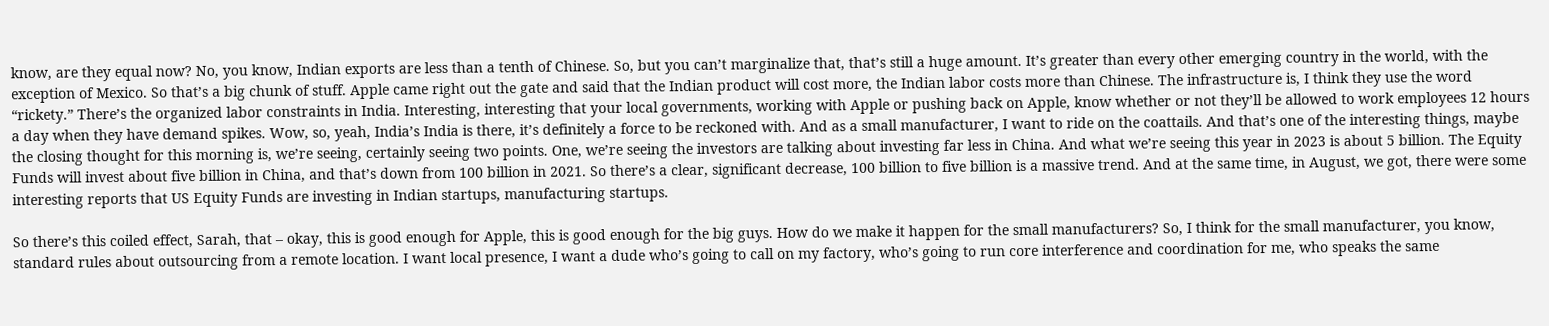know, are they equal now? No, you know, Indian exports are less than a tenth of Chinese. So, but you can’t marginalize that, that’s still a huge amount. It’s greater than every other emerging country in the world, with the exception of Mexico. So that’s a big chunk of stuff. Apple came right out the gate and said that the Indian product will cost more, the Indian labor costs more than Chinese. The infrastructure is, I think they use the word “rickety.” There’s the organized labor constraints in India. Interesting, interesting that your local governments, working with Apple or pushing back on Apple, know whether or not they’ll be allowed to work employees 12 hours a day when they have demand spikes. Wow, so, yeah, India’s India is there, it’s definitely a force to be reckoned with. And as a small manufacturer, I want to ride on the coattails. And that’s one of the interesting things, maybe the closing thought for this morning is, we’re seeing, certainly seeing two points. One, we’re seeing the investors are talking about investing far less in China. And what we’re seeing this year in 2023 is about 5 billion. The Equity Funds will invest about five billion in China, and that’s down from 100 billion in 2021. So there’s a clear, significant decrease, 100 billion to five billion is a massive trend. And at the same time, in August, we got, there were some interesting reports that US Equity Funds are investing in Indian startups, manufacturing startups.

So there’s this coiled effect, Sarah, that – okay, this is good enough for Apple, this is good enough for the big guys. How do we make it happen for the small manufacturers? So, I think for the small manufacturer, you know, standard rules about outsourcing from a remote location. I want local presence, I want a dude who’s going to call on my factory, who’s going to run core interference and coordination for me, who speaks the same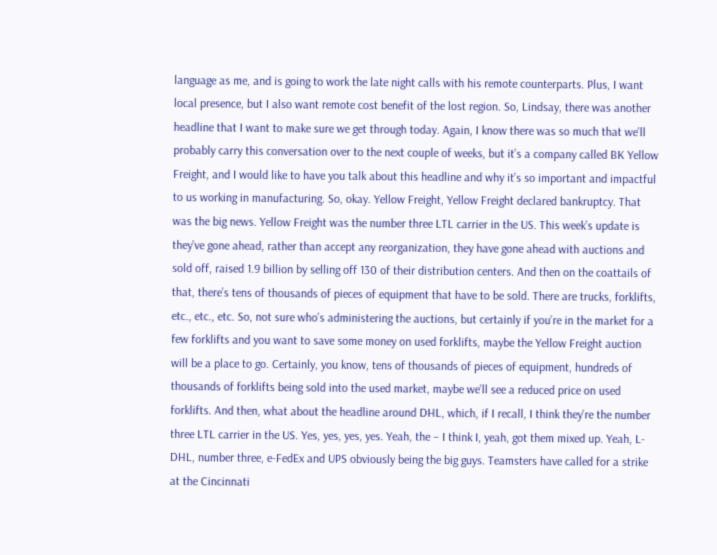language as me, and is going to work the late night calls with his remote counterparts. Plus, I want local presence, but I also want remote cost benefit of the lost region. So, Lindsay, there was another headline that I want to make sure we get through today. Again, I know there was so much that we’ll probably carry this conversation over to the next couple of weeks, but it’s a company called BK Yellow Freight, and I would like to have you talk about this headline and why it’s so important and impactful to us working in manufacturing. So, okay. Yellow Freight, Yellow Freight declared bankruptcy. That was the big news. Yellow Freight was the number three LTL carrier in the US. This week’s update is they’ve gone ahead, rather than accept any reorganization, they have gone ahead with auctions and sold off, raised 1.9 billion by selling off 130 of their distribution centers. And then on the coattails of that, there’s tens of thousands of pieces of equipment that have to be sold. There are trucks, forklifts, etc., etc., etc. So, not sure who’s administering the auctions, but certainly if you’re in the market for a few forklifts and you want to save some money on used forklifts, maybe the Yellow Freight auction will be a place to go. Certainly, you know, tens of thousands of pieces of equipment, hundreds of thousands of forklifts being sold into the used market, maybe we’ll see a reduced price on used forklifts. And then, what about the headline around DHL, which, if I recall, I think they’re the number three LTL carrier in the US. Yes, yes, yes, yes. Yeah, the – I think I, yeah, got them mixed up. Yeah, L-DHL, number three, e-FedEx and UPS obviously being the big guys. Teamsters have called for a strike at the Cincinnati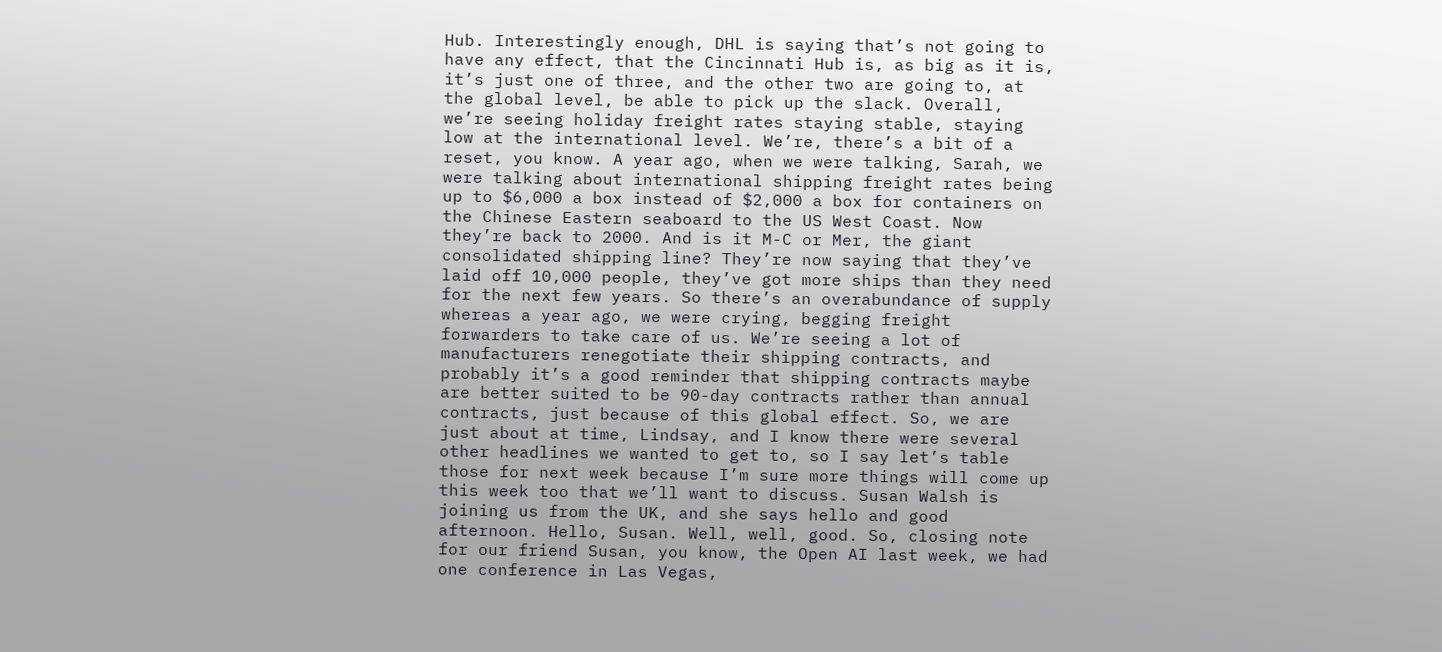Hub. Interestingly enough, DHL is saying that’s not going to have any effect, that the Cincinnati Hub is, as big as it is, it’s just one of three, and the other two are going to, at the global level, be able to pick up the slack. Overall, we’re seeing holiday freight rates staying stable, staying low at the international level. We’re, there’s a bit of a reset, you know. A year ago, when we were talking, Sarah, we were talking about international shipping freight rates being up to $6,000 a box instead of $2,000 a box for containers on the Chinese Eastern seaboard to the US West Coast. Now they’re back to 2000. And is it M-C or Mer, the giant consolidated shipping line? They’re now saying that they’ve laid off 10,000 people, they’ve got more ships than they need for the next few years. So there’s an overabundance of supply whereas a year ago, we were crying, begging freight forwarders to take care of us. We’re seeing a lot of manufacturers renegotiate their shipping contracts, and probably it’s a good reminder that shipping contracts maybe are better suited to be 90-day contracts rather than annual contracts, just because of this global effect. So, we are just about at time, Lindsay, and I know there were several other headlines we wanted to get to, so I say let’s table those for next week because I’m sure more things will come up this week too that we’ll want to discuss. Susan Walsh is joining us from the UK, and she says hello and good afternoon. Hello, Susan. Well, well, good. So, closing note for our friend Susan, you know, the Open AI last week, we had one conference in Las Vegas,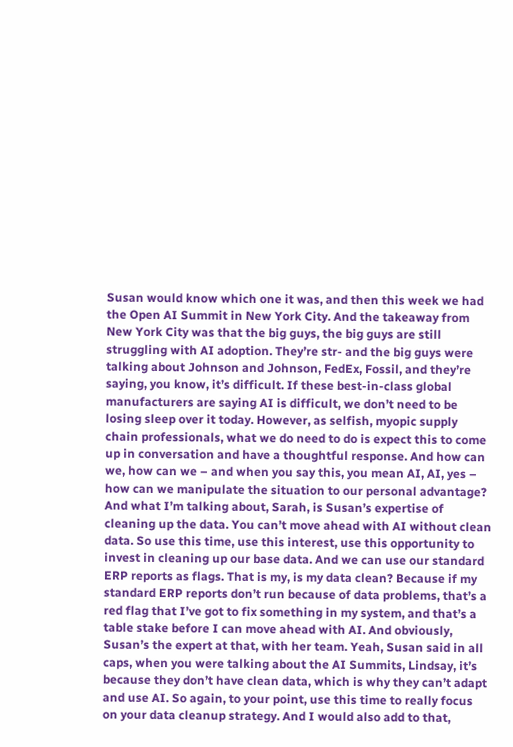Susan would know which one it was, and then this week we had the Open AI Summit in New York City. And the takeaway from New York City was that the big guys, the big guys are still struggling with AI adoption. They’re str- and the big guys were talking about Johnson and Johnson, FedEx, Fossil, and they’re saying, you know, it’s difficult. If these best-in-class global manufacturers are saying AI is difficult, we don’t need to be losing sleep over it today. However, as selfish, myopic supply chain professionals, what we do need to do is expect this to come up in conversation and have a thoughtful response. And how can we, how can we – and when you say this, you mean AI, AI, yes – how can we manipulate the situation to our personal advantage? And what I’m talking about, Sarah, is Susan’s expertise of cleaning up the data. You can’t move ahead with AI without clean data. So use this time, use this interest, use this opportunity to invest in cleaning up our base data. And we can use our standard ERP reports as flags. That is my, is my data clean? Because if my standard ERP reports don’t run because of data problems, that’s a red flag that I’ve got to fix something in my system, and that’s a table stake before I can move ahead with AI. And obviously, Susan’s the expert at that, with her team. Yeah, Susan said in all caps, when you were talking about the AI Summits, Lindsay, it’s because they don’t have clean data, which is why they can’t adapt and use AI. So again, to your point, use this time to really focus on your data cleanup strategy. And I would also add to that,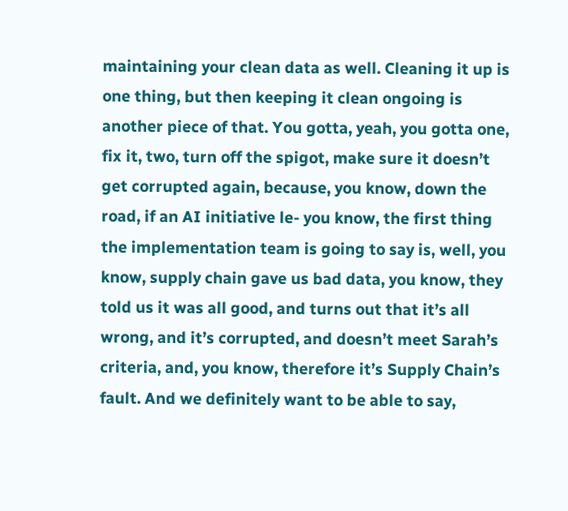maintaining your clean data as well. Cleaning it up is one thing, but then keeping it clean ongoing is another piece of that. You gotta, yeah, you gotta one, fix it, two, turn off the spigot, make sure it doesn’t get corrupted again, because, you know, down the road, if an AI initiative le- you know, the first thing the implementation team is going to say is, well, you know, supply chain gave us bad data, you know, they told us it was all good, and turns out that it’s all wrong, and it’s corrupted, and doesn’t meet Sarah’s criteria, and, you know, therefore it’s Supply Chain’s fault. And we definitely want to be able to say,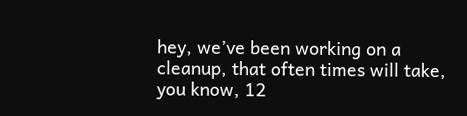hey, we’ve been working on a cleanup, that often times will take, you know, 12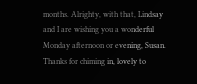months. Alrighty, with that, Lindsay and I are wishing you a wonderful Monday afternoon or evening, Susan. Thanks for chiming in, lovely to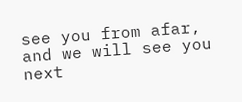see you from afar, and we will see you next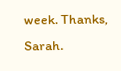week. Thanks, Sarah.